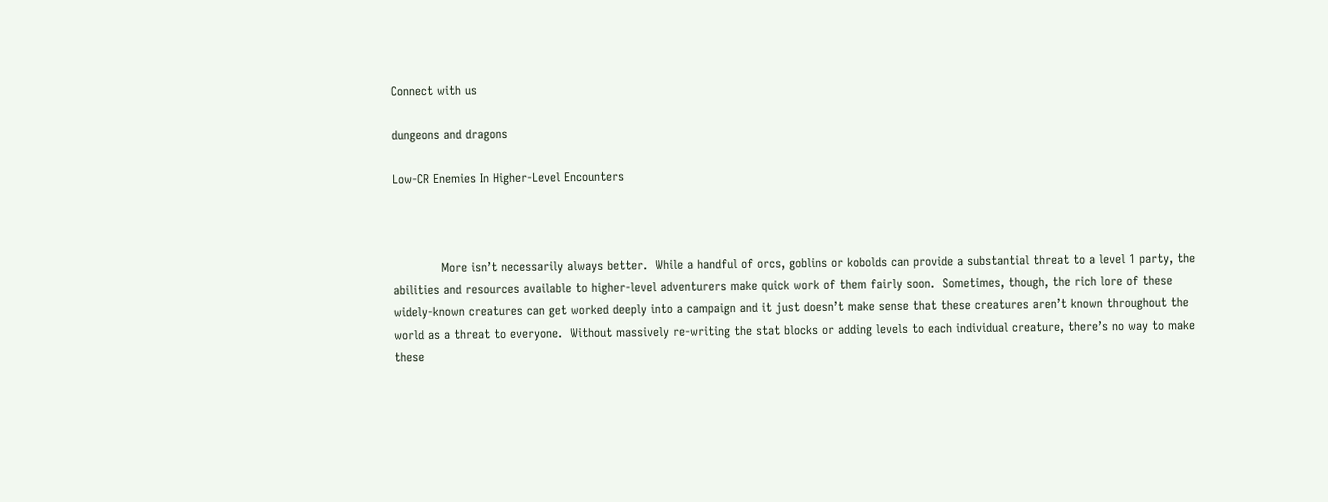Connect with us

dungeons and dragons

Low-CR Enemies In Higher-Level Encounters



            More isn’t necessarily always better.  While a handful of orcs, goblins or kobolds can provide a substantial threat to a level 1 party, the abilities and resources available to higher-level adventurers make quick work of them fairly soon.  Sometimes, though, the rich lore of these widely-known creatures can get worked deeply into a campaign and it just doesn’t make sense that these creatures aren’t known throughout the world as a threat to everyone.  Without massively re-writing the stat blocks or adding levels to each individual creature, there’s no way to make these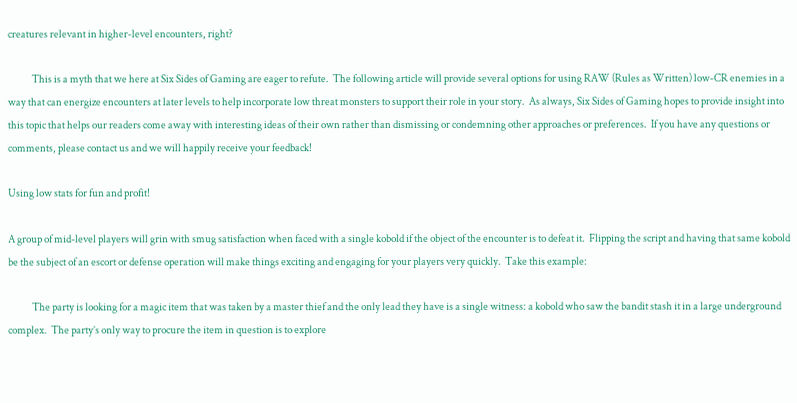creatures relevant in higher-level encounters, right?

            This is a myth that we here at Six Sides of Gaming are eager to refute.  The following article will provide several options for using RAW (Rules as Written) low-CR enemies in a way that can energize encounters at later levels to help incorporate low threat monsters to support their role in your story.  As always, Six Sides of Gaming hopes to provide insight into this topic that helps our readers come away with interesting ideas of their own rather than dismissing or condemning other approaches or preferences.  If you have any questions or comments, please contact us and we will happily receive your feedback!

Using low stats for fun and profit!

A group of mid-level players will grin with smug satisfaction when faced with a single kobold if the object of the encounter is to defeat it.  Flipping the script and having that same kobold be the subject of an escort or defense operation will make things exciting and engaging for your players very quickly.  Take this example:

            The party is looking for a magic item that was taken by a master thief and the only lead they have is a single witness: a kobold who saw the bandit stash it in a large underground complex.  The party’s only way to procure the item in question is to explore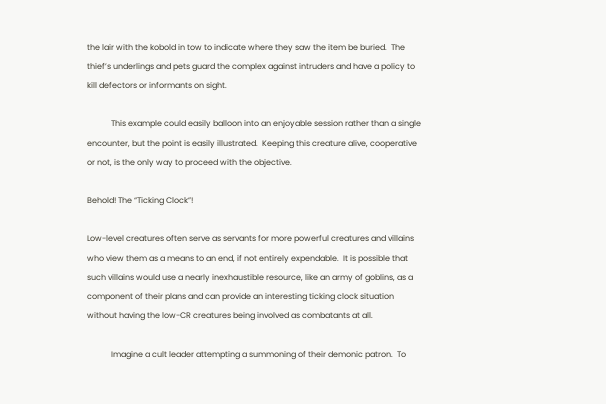the lair with the kobold in tow to indicate where they saw the item be buried.  The thief’s underlings and pets guard the complex against intruders and have a policy to kill defectors or informants on sight.

            This example could easily balloon into an enjoyable session rather than a single encounter, but the point is easily illustrated.  Keeping this creature alive, cooperative or not, is the only way to proceed with the objective.

Behold! The “Ticking Clock”!

Low-level creatures often serve as servants for more powerful creatures and villains who view them as a means to an end, if not entirely expendable.  It is possible that such villains would use a nearly inexhaustible resource, like an army of goblins, as a component of their plans and can provide an interesting ticking clock situation without having the low-CR creatures being involved as combatants at all.

            Imagine a cult leader attempting a summoning of their demonic patron.  To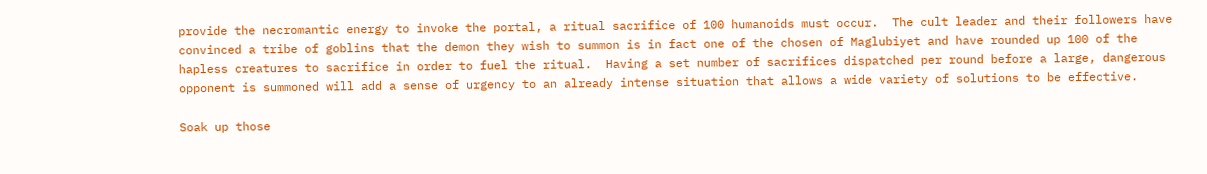provide the necromantic energy to invoke the portal, a ritual sacrifice of 100 humanoids must occur.  The cult leader and their followers have convinced a tribe of goblins that the demon they wish to summon is in fact one of the chosen of Maglubiyet and have rounded up 100 of the hapless creatures to sacrifice in order to fuel the ritual.  Having a set number of sacrifices dispatched per round before a large, dangerous opponent is summoned will add a sense of urgency to an already intense situation that allows a wide variety of solutions to be effective.

Soak up those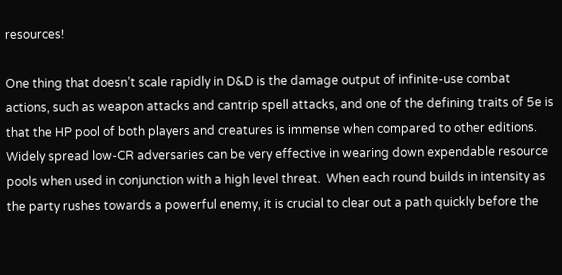resources!

One thing that doesn’t scale rapidly in D&D is the damage output of infinite-use combat actions, such as weapon attacks and cantrip spell attacks, and one of the defining traits of 5e is that the HP pool of both players and creatures is immense when compared to other editions.  Widely spread low-CR adversaries can be very effective in wearing down expendable resource pools when used in conjunction with a high level threat.  When each round builds in intensity as the party rushes towards a powerful enemy, it is crucial to clear out a path quickly before the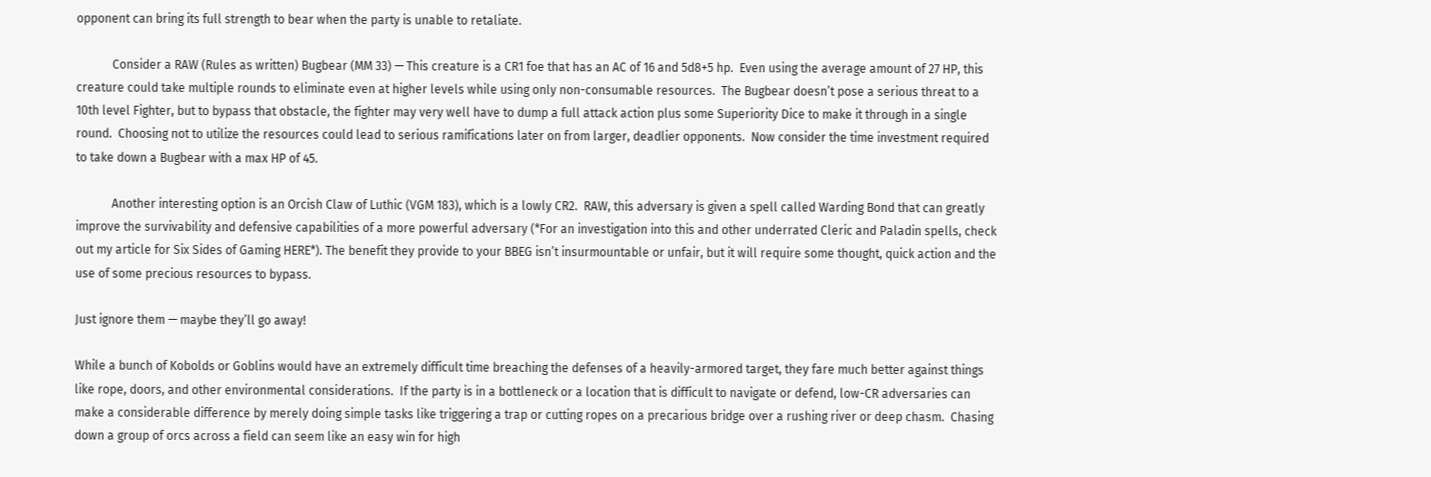opponent can bring its full strength to bear when the party is unable to retaliate.

            Consider a RAW (Rules as written) Bugbear (MM 33) — This creature is a CR1 foe that has an AC of 16 and 5d8+5 hp.  Even using the average amount of 27 HP, this creature could take multiple rounds to eliminate even at higher levels while using only non-consumable resources.  The Bugbear doesn’t pose a serious threat to a 10th level Fighter, but to bypass that obstacle, the fighter may very well have to dump a full attack action plus some Superiority Dice to make it through in a single round.  Choosing not to utilize the resources could lead to serious ramifications later on from larger, deadlier opponents.  Now consider the time investment required to take down a Bugbear with a max HP of 45.

            Another interesting option is an Orcish Claw of Luthic (VGM 183), which is a lowly CR2.  RAW, this adversary is given a spell called Warding Bond that can greatly improve the survivability and defensive capabilities of a more powerful adversary (*For an investigation into this and other underrated Cleric and Paladin spells, check out my article for Six Sides of Gaming HERE*). The benefit they provide to your BBEG isn’t insurmountable or unfair, but it will require some thought, quick action and the use of some precious resources to bypass.

Just ignore them — maybe they’ll go away!

While a bunch of Kobolds or Goblins would have an extremely difficult time breaching the defenses of a heavily-armored target, they fare much better against things like rope, doors, and other environmental considerations.  If the party is in a bottleneck or a location that is difficult to navigate or defend, low-CR adversaries can make a considerable difference by merely doing simple tasks like triggering a trap or cutting ropes on a precarious bridge over a rushing river or deep chasm.  Chasing down a group of orcs across a field can seem like an easy win for high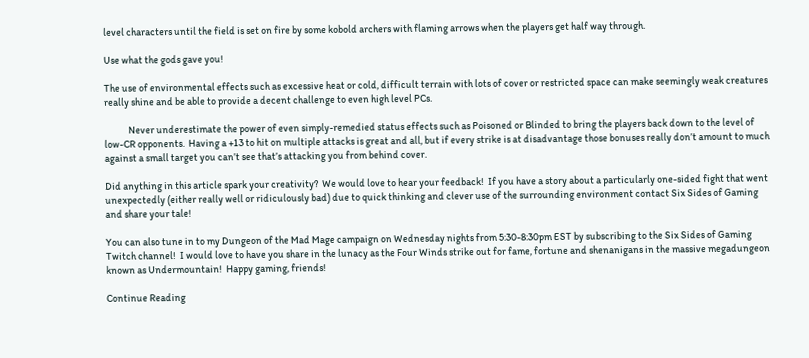level characters until the field is set on fire by some kobold archers with flaming arrows when the players get half way through.

Use what the gods gave you!

The use of environmental effects such as excessive heat or cold, difficult terrain with lots of cover or restricted space can make seemingly weak creatures really shine and be able to provide a decent challenge to even high level PCs.

            Never underestimate the power of even simply-remedied status effects such as Poisoned or Blinded to bring the players back down to the level of low-CR opponents.  Having a +13 to hit on multiple attacks is great and all, but if every strike is at disadvantage those bonuses really don’t amount to much against a small target you can’t see that’s attacking you from behind cover.

Did anything in this article spark your creativity?  We would love to hear your feedback!  If you have a story about a particularly one-sided fight that went unexpectedly (either really well or ridiculously bad) due to quick thinking and clever use of the surrounding environment contact Six Sides of Gaming and share your tale!

You can also tune in to my Dungeon of the Mad Mage campaign on Wednesday nights from 5:30-8:30pm EST by subscribing to the Six Sides of Gaming Twitch channel!  I would love to have you share in the lunacy as the Four Winds strike out for fame, fortune and shenanigans in the massive megadungeon known as Undermountain!  Happy gaming, friends!

Continue Reading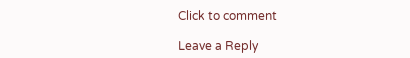Click to comment

Leave a Reply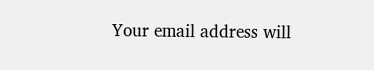Your email address will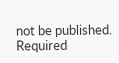not be published. Required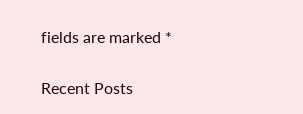fields are marked *

Recent Posts